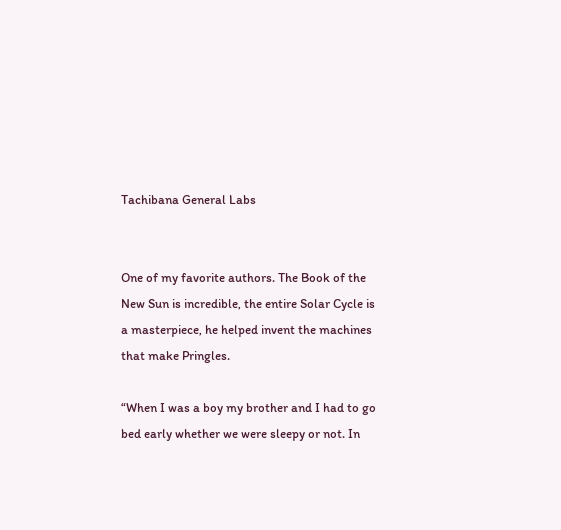Tachibana General Labs


One of my favorite authors. The Book of the New Sun is incredible, the entire Solar Cycle is a masterpiece, he helped invent the machines that make Pringles.

“When I was a boy my brother and I had to go bed early whether we were sleepy or not. In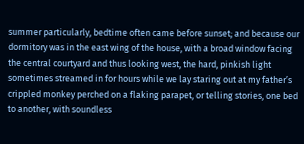summer particularly, bedtime often came before sunset; and because our dormitory was in the east wing of the house, with a broad window facing the central courtyard and thus looking west, the hard, pinkish light sometimes streamed in for hours while we lay staring out at my father’s crippled monkey perched on a flaking parapet, or telling stories, one bed to another, with soundless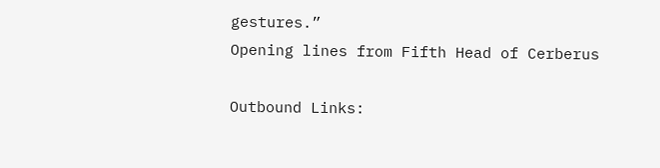gestures.”
Opening lines from Fifth Head of Cerberus

Outbound Links: